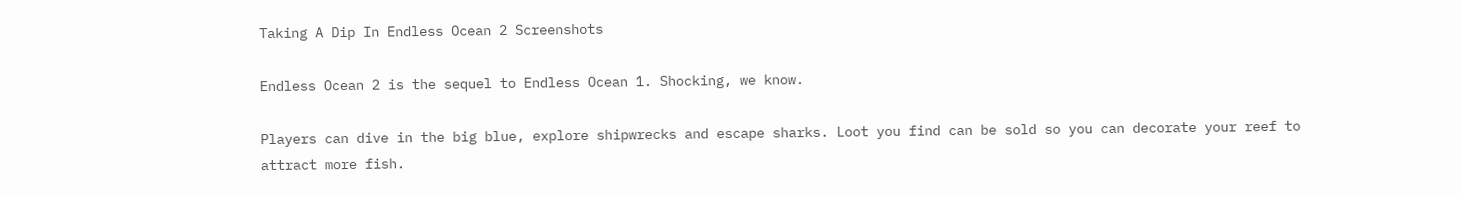Taking A Dip In Endless Ocean 2 Screenshots

Endless Ocean 2 is the sequel to Endless Ocean 1. Shocking, we know.

Players can dive in the big blue, explore shipwrecks and escape sharks. Loot you find can be sold so you can decorate your reef to attract more fish.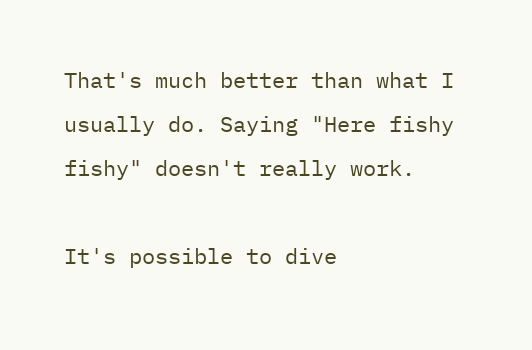That's much better than what I usually do. Saying "Here fishy fishy" doesn't really work.

It's possible to dive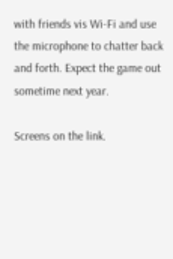with friends vis Wi-Fi and use the microphone to chatter back and forth. Expect the game out sometime next year.

Screens on the link.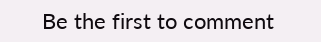Be the first to comment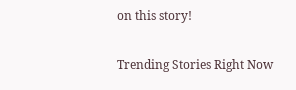on this story!

Trending Stories Right Now